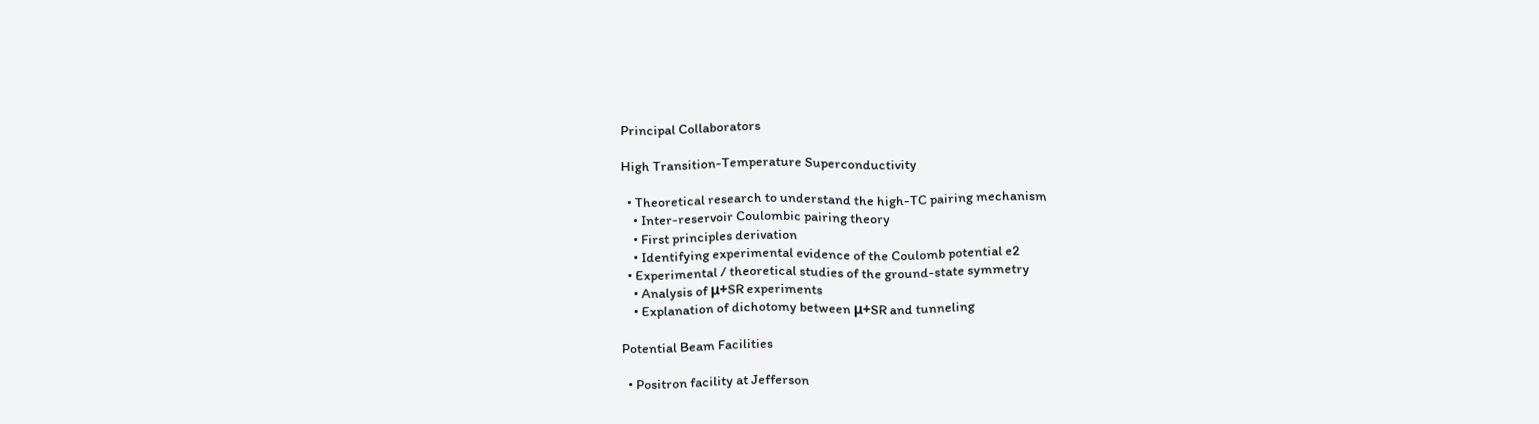Principal Collaborators

High Transition-Temperature Superconductivity

  • Theoretical research to understand the high-TC pairing mechanism
    • Inter-reservoir Coulombic pairing theory
    • First principles derivation
    • Identifying experimental evidence of the Coulomb potential e2
  • Experimental / theoretical studies of the ground-state symmetry
    • Analysis of μ+SR experiments
    • Explanation of dichotomy between μ+SR and tunneling

Potential Beam Facilities

  • Positron facility at Jefferson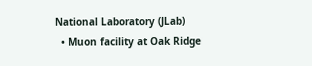National Laboratory (JLab)
  • Muon facility at Oak Ridge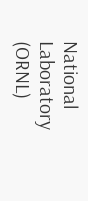National Laboratory (ORNL)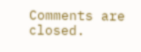Comments are closed.